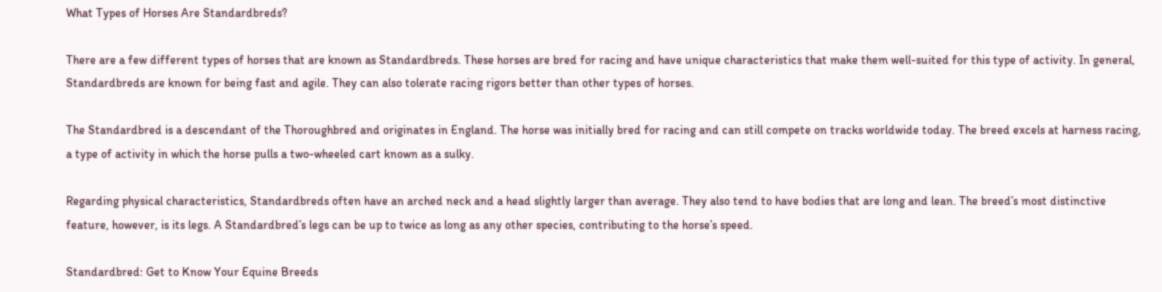What Types of Horses Are Standardbreds?

There are a few different types of horses that are known as Standardbreds. These horses are bred for racing and have unique characteristics that make them well-suited for this type of activity. In general, Standardbreds are known for being fast and agile. They can also tolerate racing rigors better than other types of horses.

The Standardbred is a descendant of the Thoroughbred and originates in England. The horse was initially bred for racing and can still compete on tracks worldwide today. The breed excels at harness racing, a type of activity in which the horse pulls a two-wheeled cart known as a sulky.

Regarding physical characteristics, Standardbreds often have an arched neck and a head slightly larger than average. They also tend to have bodies that are long and lean. The breed’s most distinctive feature, however, is its legs. A Standardbred’s legs can be up to twice as long as any other species, contributing to the horse’s speed.

Standardbred: Get to Know Your Equine Breeds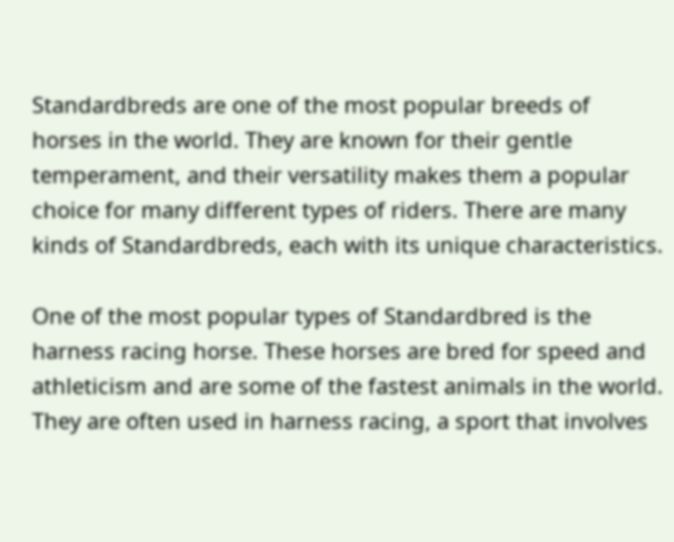Standardbreds are one of the most popular breeds of horses in the world. They are known for their gentle temperament, and their versatility makes them a popular choice for many different types of riders. There are many kinds of Standardbreds, each with its unique characteristics.

One of the most popular types of Standardbred is the harness racing horse. These horses are bred for speed and athleticism and are some of the fastest animals in the world. They are often used in harness racing, a sport that involves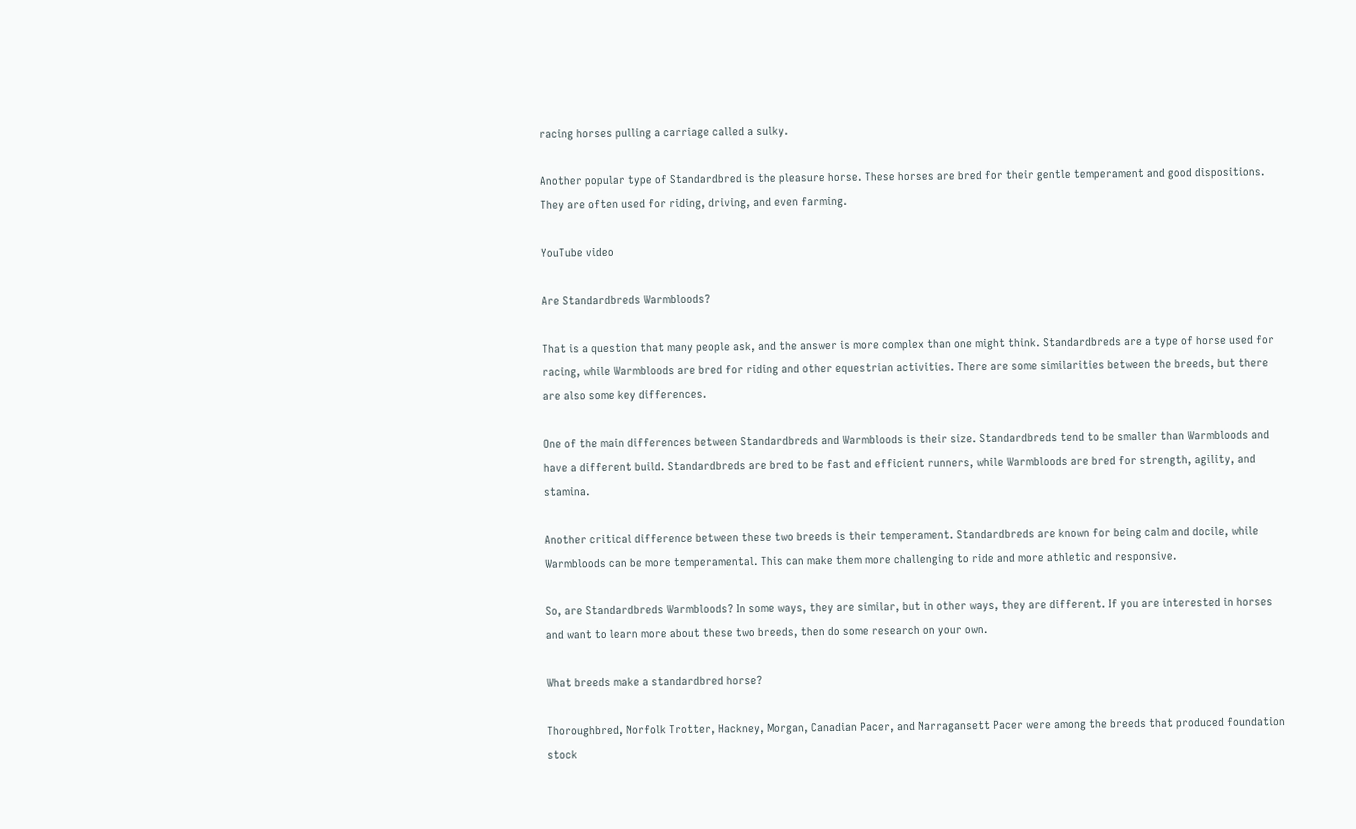racing horses pulling a carriage called a sulky.

Another popular type of Standardbred is the pleasure horse. These horses are bred for their gentle temperament and good dispositions. They are often used for riding, driving, and even farming.

YouTube video

Are Standardbreds Warmbloods?

That is a question that many people ask, and the answer is more complex than one might think. Standardbreds are a type of horse used for racing, while Warmbloods are bred for riding and other equestrian activities. There are some similarities between the breeds, but there are also some key differences.

One of the main differences between Standardbreds and Warmbloods is their size. Standardbreds tend to be smaller than Warmbloods and have a different build. Standardbreds are bred to be fast and efficient runners, while Warmbloods are bred for strength, agility, and stamina.

Another critical difference between these two breeds is their temperament. Standardbreds are known for being calm and docile, while Warmbloods can be more temperamental. This can make them more challenging to ride and more athletic and responsive.

So, are Standardbreds Warmbloods? In some ways, they are similar, but in other ways, they are different. If you are interested in horses and want to learn more about these two breeds, then do some research on your own.

What breeds make a standardbred horse?

Thoroughbred, Norfolk Trotter, Hackney, Morgan, Canadian Pacer, and Narragansett Pacer were among the breeds that produced foundation stock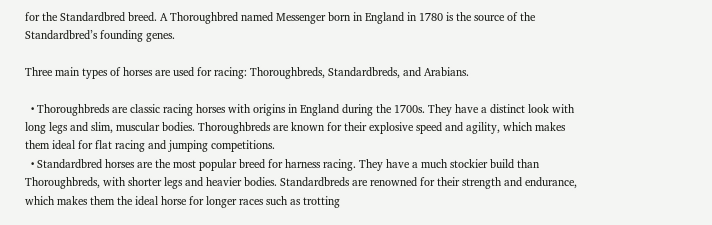for the Standardbred breed. A Thoroughbred named Messenger born in England in 1780 is the source of the Standardbred’s founding genes.

Three main types of horses are used for racing: Thoroughbreds, Standardbreds, and Arabians.

  • Thoroughbreds are classic racing horses with origins in England during the 1700s. They have a distinct look with long legs and slim, muscular bodies. Thoroughbreds are known for their explosive speed and agility, which makes them ideal for flat racing and jumping competitions.
  • Standardbred horses are the most popular breed for harness racing. They have a much stockier build than Thoroughbreds, with shorter legs and heavier bodies. Standardbreds are renowned for their strength and endurance, which makes them the ideal horse for longer races such as trotting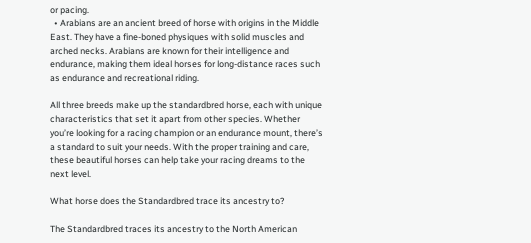or pacing.
  • Arabians are an ancient breed of horse with origins in the Middle East. They have a fine-boned physiques with solid muscles and arched necks. Arabians are known for their intelligence and endurance, making them ideal horses for long-distance races such as endurance and recreational riding.

All three breeds make up the standardbred horse, each with unique characteristics that set it apart from other species. Whether you’re looking for a racing champion or an endurance mount, there’s a standard to suit your needs. With the proper training and care, these beautiful horses can help take your racing dreams to the next level.

What horse does the Standardbred trace its ancestry to?

The Standardbred traces its ancestry to the North American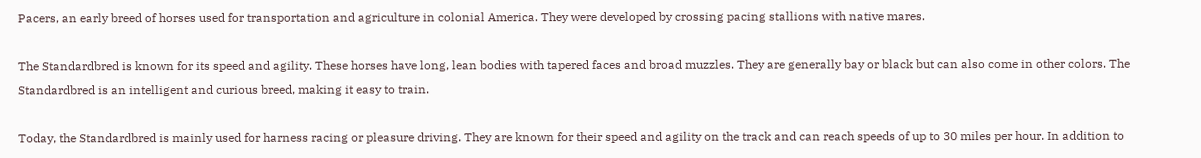Pacers, an early breed of horses used for transportation and agriculture in colonial America. They were developed by crossing pacing stallions with native mares.

The Standardbred is known for its speed and agility. These horses have long, lean bodies with tapered faces and broad muzzles. They are generally bay or black but can also come in other colors. The Standardbred is an intelligent and curious breed, making it easy to train.

Today, the Standardbred is mainly used for harness racing or pleasure driving. They are known for their speed and agility on the track and can reach speeds of up to 30 miles per hour. In addition to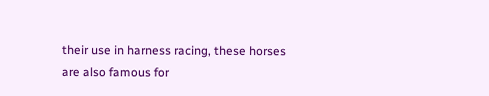their use in harness racing, these horses are also famous for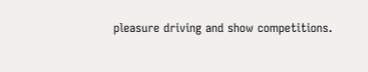pleasure driving and show competitions.